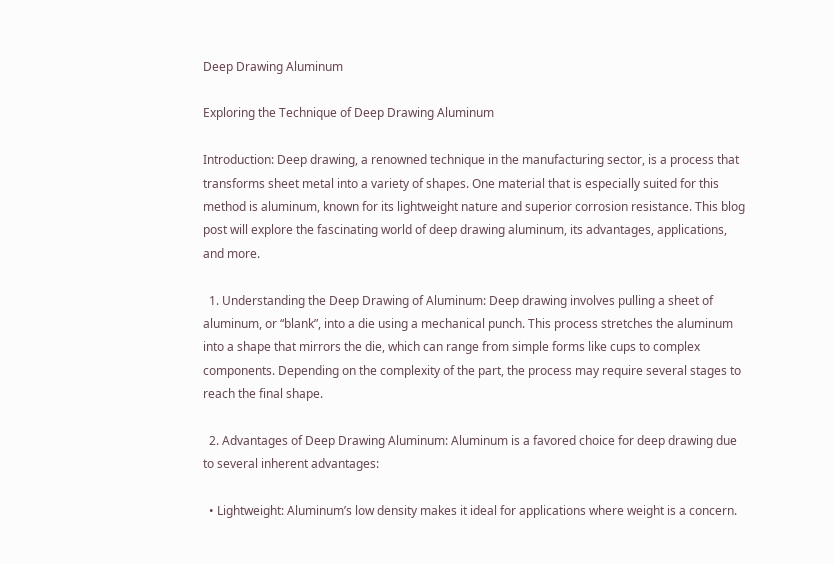Deep Drawing Aluminum

Exploring the Technique of Deep Drawing Aluminum

Introduction: Deep drawing, a renowned technique in the manufacturing sector, is a process that transforms sheet metal into a variety of shapes. One material that is especially suited for this method is aluminum, known for its lightweight nature and superior corrosion resistance. This blog post will explore the fascinating world of deep drawing aluminum, its advantages, applications, and more.

  1. Understanding the Deep Drawing of Aluminum: Deep drawing involves pulling a sheet of aluminum, or “blank”, into a die using a mechanical punch. This process stretches the aluminum into a shape that mirrors the die, which can range from simple forms like cups to complex components. Depending on the complexity of the part, the process may require several stages to reach the final shape.

  2. Advantages of Deep Drawing Aluminum: Aluminum is a favored choice for deep drawing due to several inherent advantages:

  • Lightweight: Aluminum’s low density makes it ideal for applications where weight is a concern.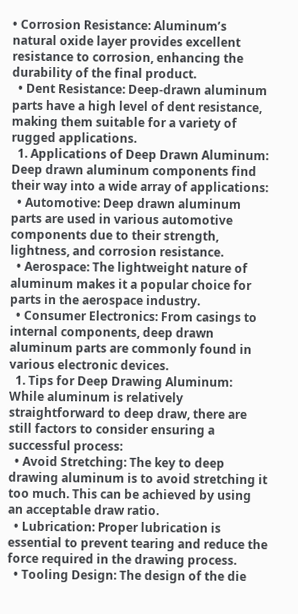• Corrosion Resistance: Aluminum’s natural oxide layer provides excellent resistance to corrosion, enhancing the durability of the final product.
  • Dent Resistance: Deep-drawn aluminum parts have a high level of dent resistance, making them suitable for a variety of rugged applications.
  1. Applications of Deep Drawn Aluminum: Deep drawn aluminum components find their way into a wide array of applications:
  • Automotive: Deep drawn aluminum parts are used in various automotive components due to their strength, lightness, and corrosion resistance.
  • Aerospace: The lightweight nature of aluminum makes it a popular choice for parts in the aerospace industry.
  • Consumer Electronics: From casings to internal components, deep drawn aluminum parts are commonly found in various electronic devices.
  1. Tips for Deep Drawing Aluminum: While aluminum is relatively straightforward to deep draw, there are still factors to consider ensuring a successful process:
  • Avoid Stretching: The key to deep drawing aluminum is to avoid stretching it too much. This can be achieved by using an acceptable draw ratio.
  • Lubrication: Proper lubrication is essential to prevent tearing and reduce the force required in the drawing process.
  • Tooling Design: The design of the die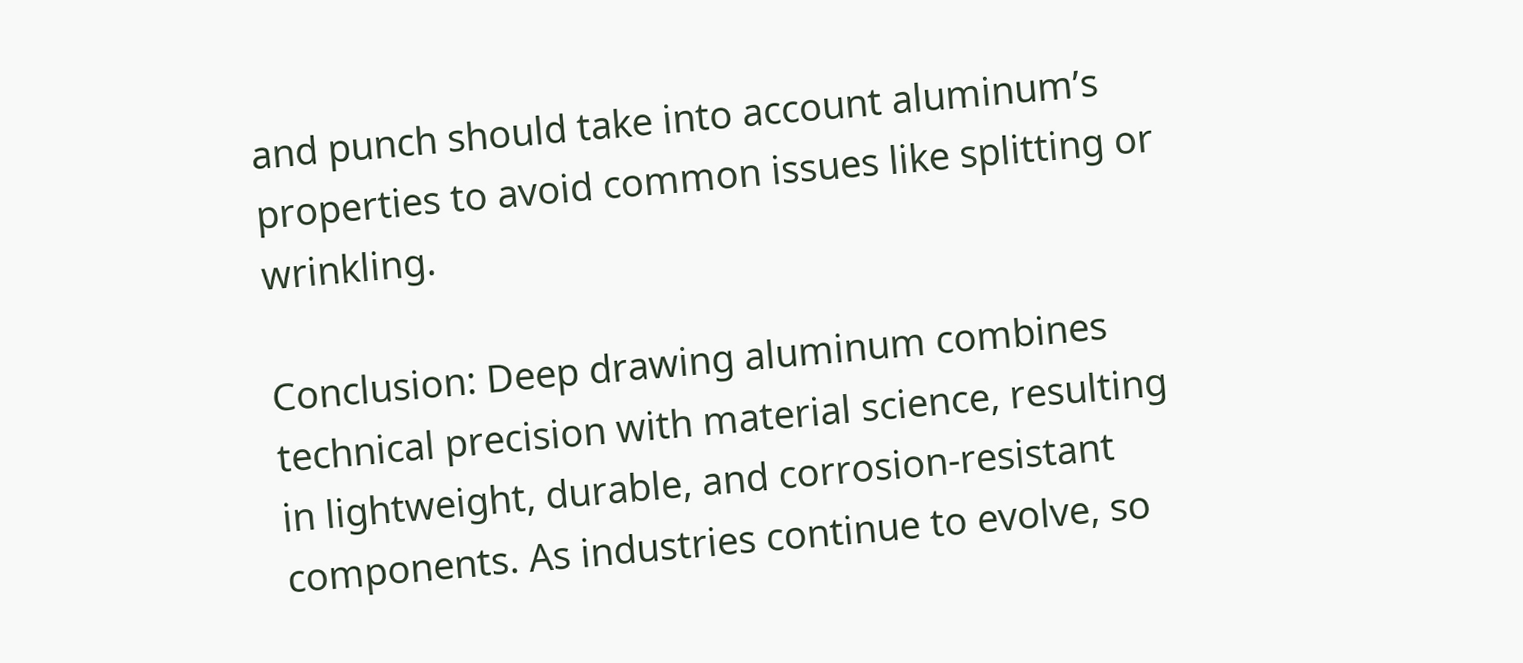and punch should take into account aluminum’s properties to avoid common issues like splitting or wrinkling.

Conclusion: Deep drawing aluminum combines technical precision with material science, resulting in lightweight, durable, and corrosion-resistant components. As industries continue to evolve, so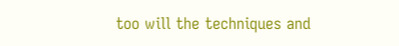too will the techniques and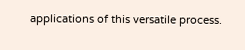applications of this versatile process.